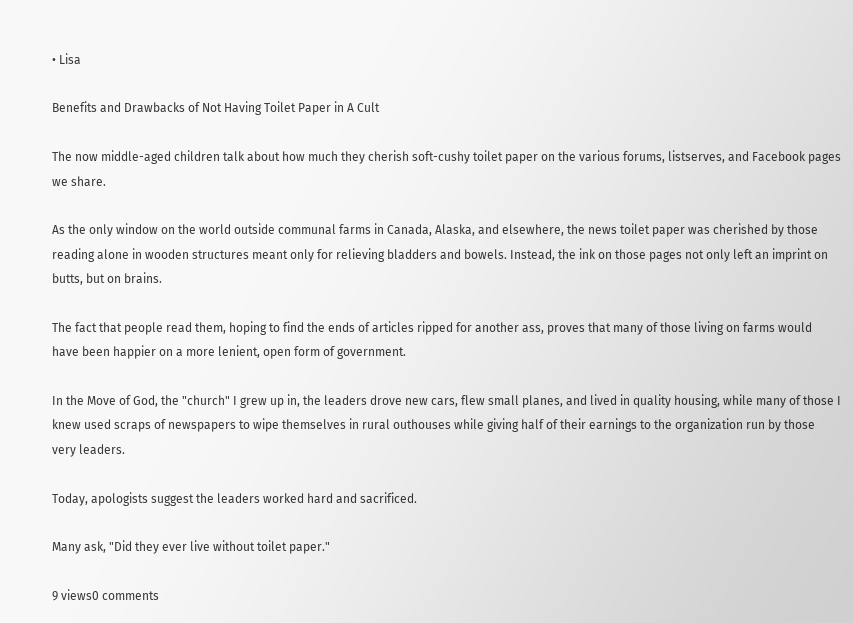• Lisa

Benefits and Drawbacks of Not Having Toilet Paper in A Cult

The now middle-aged children talk about how much they cherish soft-cushy toilet paper on the various forums, listserves, and Facebook pages we share.

As the only window on the world outside communal farms in Canada, Alaska, and elsewhere, the news toilet paper was cherished by those reading alone in wooden structures meant only for relieving bladders and bowels. Instead, the ink on those pages not only left an imprint on butts, but on brains.

The fact that people read them, hoping to find the ends of articles ripped for another ass, proves that many of those living on farms would have been happier on a more lenient, open form of government.

In the Move of God, the "church" I grew up in, the leaders drove new cars, flew small planes, and lived in quality housing, while many of those I knew used scraps of newspapers to wipe themselves in rural outhouses while giving half of their earnings to the organization run by those very leaders.

Today, apologists suggest the leaders worked hard and sacrificed.

Many ask, "Did they ever live without toilet paper."

9 views0 comments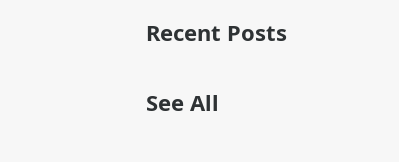Recent Posts

See All